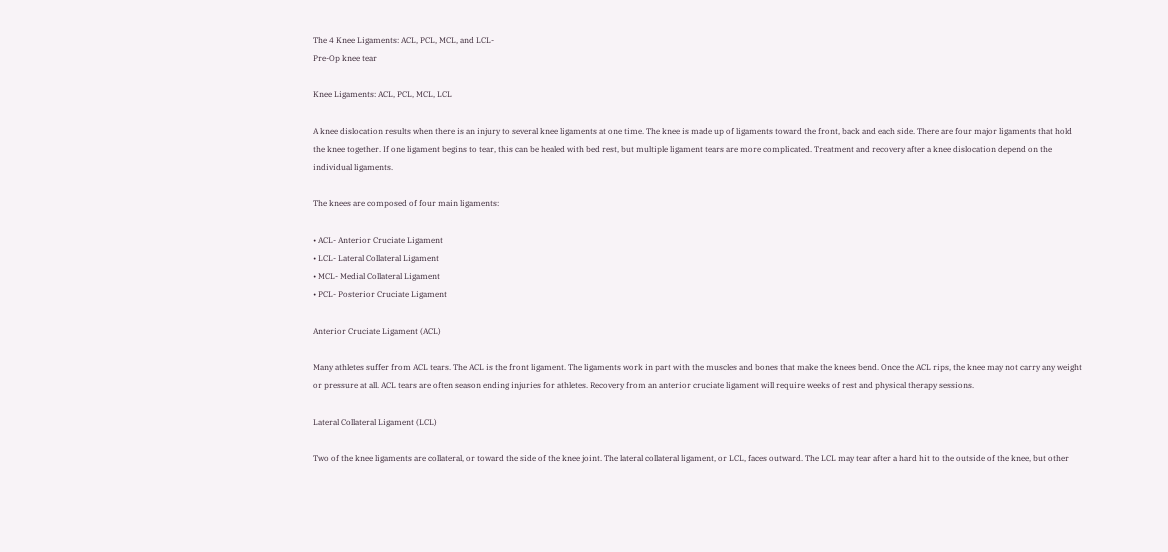The 4 Knee Ligaments: ACL, PCL, MCL, and LCL-
Pre-Op knee tear

Knee Ligaments: ACL, PCL, MCL, LCL

A knee dislocation results when there is an injury to several knee ligaments at one time. The knee is made up of ligaments toward the front, back and each side. There are four major ligaments that hold the knee together. If one ligament begins to tear, this can be healed with bed rest, but multiple ligament tears are more complicated. Treatment and recovery after a knee dislocation depend on the individual ligaments.

The knees are composed of four main ligaments:

• ACL- Anterior Cruciate Ligament
• LCL- Lateral Collateral Ligament
• MCL- Medial Collateral Ligament
• PCL- Posterior Cruciate Ligament

Anterior Cruciate Ligament (ACL)

Many athletes suffer from ACL tears. The ACL is the front ligament. The ligaments work in part with the muscles and bones that make the knees bend. Once the ACL rips, the knee may not carry any weight or pressure at all. ACL tears are often season ending injuries for athletes. Recovery from an anterior cruciate ligament will require weeks of rest and physical therapy sessions.

Lateral Collateral Ligament (LCL)

Two of the knee ligaments are collateral, or toward the side of the knee joint. The lateral collateral ligament, or LCL, faces outward. The LCL may tear after a hard hit to the outside of the knee, but other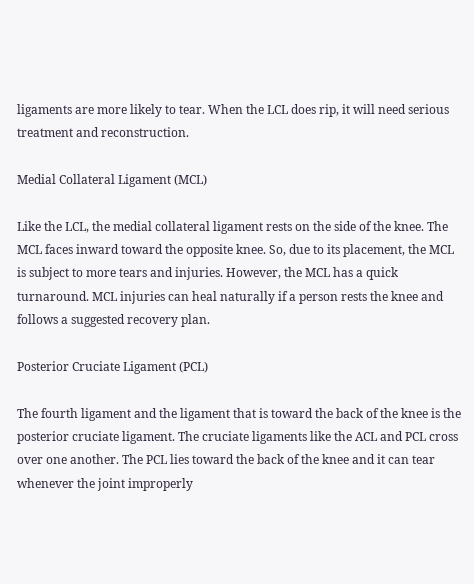ligaments are more likely to tear. When the LCL does rip, it will need serious treatment and reconstruction.

Medial Collateral Ligament (MCL)

Like the LCL, the medial collateral ligament rests on the side of the knee. The MCL faces inward toward the opposite knee. So, due to its placement, the MCL is subject to more tears and injuries. However, the MCL has a quick turnaround. MCL injuries can heal naturally if a person rests the knee and follows a suggested recovery plan.

Posterior Cruciate Ligament (PCL)

The fourth ligament and the ligament that is toward the back of the knee is the posterior cruciate ligament. The cruciate ligaments like the ACL and PCL cross over one another. The PCL lies toward the back of the knee and it can tear whenever the joint improperly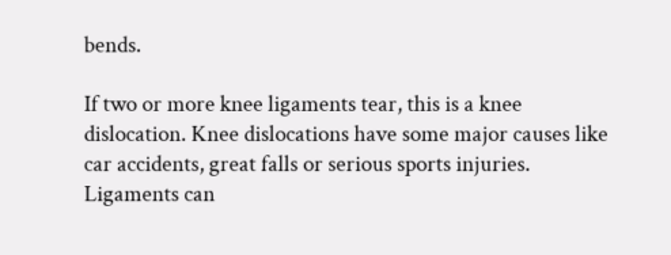bends.

If two or more knee ligaments tear, this is a knee dislocation. Knee dislocations have some major causes like car accidents, great falls or serious sports injuries. Ligaments can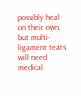possibly heal on their own, but multi-ligament tears will need medical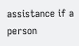assistance if a person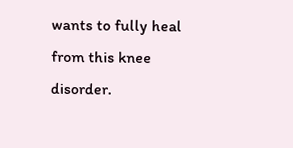wants to fully heal from this knee disorder.